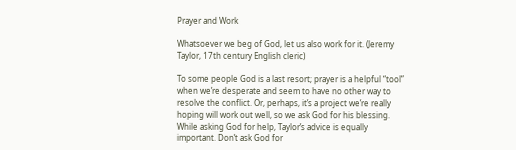Prayer and Work

Whatsoever we beg of God, let us also work for it. (Jeremy Taylor, 17th century English cleric)

To some people God is a last resort; prayer is a helpful “tool” when we’re desperate and seem to have no other way to resolve the conflict. Or, perhaps, it’s a project we’re really hoping will work out well, so we ask God for his blessing. While asking God for help, Taylor’s advice is equally important. Don’t ask God for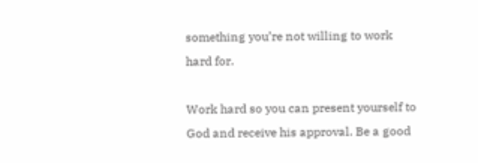something you’re not willing to work hard for.

Work hard so you can present yourself to God and receive his approval. Be a good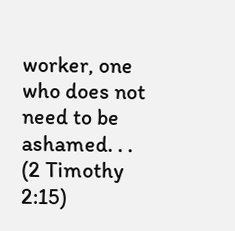worker, one who does not need to be ashamed. . . (2 Timothy 2:15)